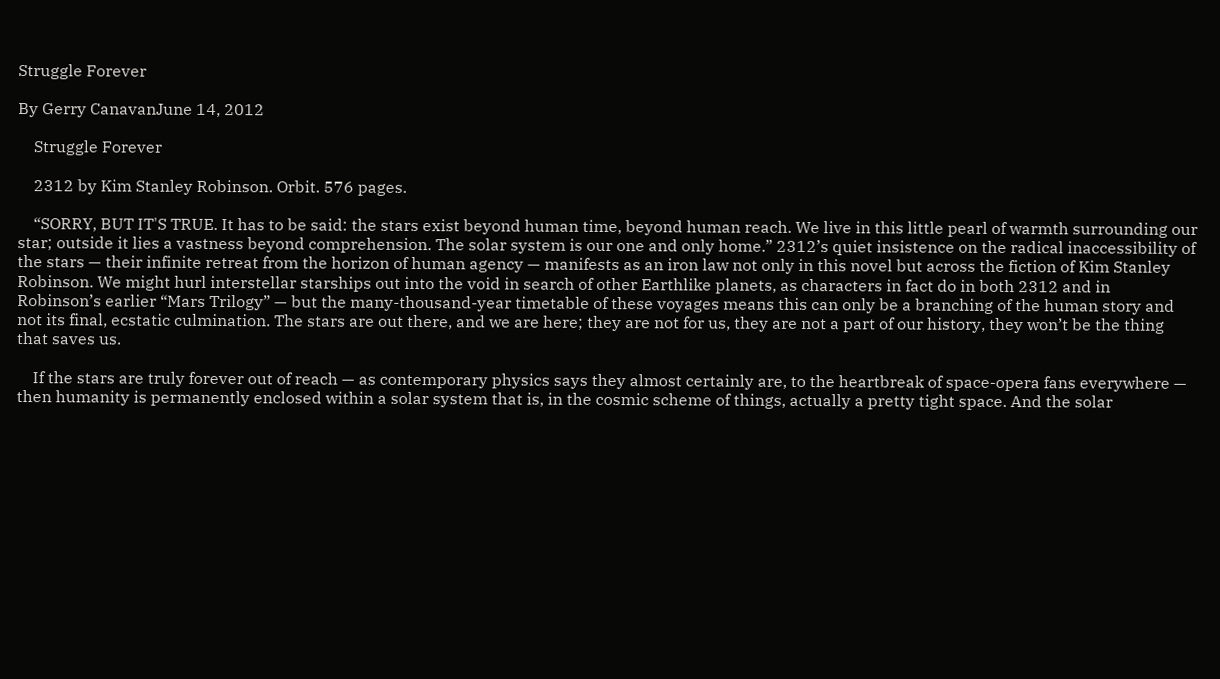Struggle Forever

By Gerry CanavanJune 14, 2012

    Struggle Forever

    2312 by Kim Stanley Robinson. Orbit. 576 pages.

    “SORRY, BUT IT'S TRUE. It has to be said: the stars exist beyond human time, beyond human reach. We live in this little pearl of warmth surrounding our star; outside it lies a vastness beyond comprehension. The solar system is our one and only home.” 2312’s quiet insistence on the radical inaccessibility of the stars — their infinite retreat from the horizon of human agency — manifests as an iron law not only in this novel but across the fiction of Kim Stanley Robinson. We might hurl interstellar starships out into the void in search of other Earthlike planets, as characters in fact do in both 2312 and in Robinson’s earlier “Mars Trilogy” — but the many-thousand-year timetable of these voyages means this can only be a branching of the human story and not its final, ecstatic culmination. The stars are out there, and we are here; they are not for us, they are not a part of our history, they won’t be the thing that saves us.

    If the stars are truly forever out of reach — as contemporary physics says they almost certainly are, to the heartbreak of space-opera fans everywhere — then humanity is permanently enclosed within a solar system that is, in the cosmic scheme of things, actually a pretty tight space. And the solar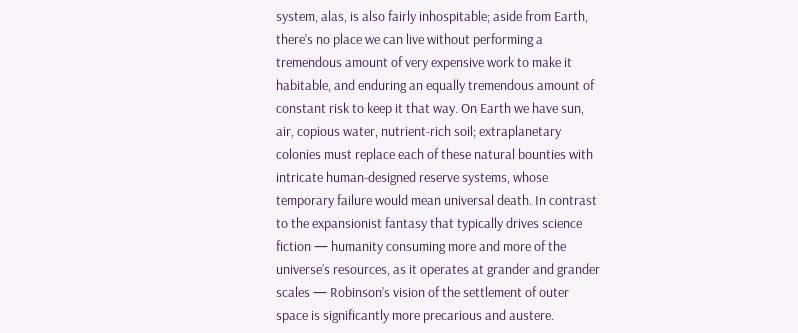system, alas, is also fairly inhospitable; aside from Earth, there’s no place we can live without performing a tremendous amount of very expensive work to make it habitable, and enduring an equally tremendous amount of constant risk to keep it that way. On Earth we have sun, air, copious water, nutrient-rich soil; extraplanetary colonies must replace each of these natural bounties with intricate human-designed reserve systems, whose temporary failure would mean universal death. In contrast to the expansionist fantasy that typically drives science fiction — humanity consuming more and more of the universe’s resources, as it operates at grander and grander scales — Robinson’s vision of the settlement of outer space is significantly more precarious and austere.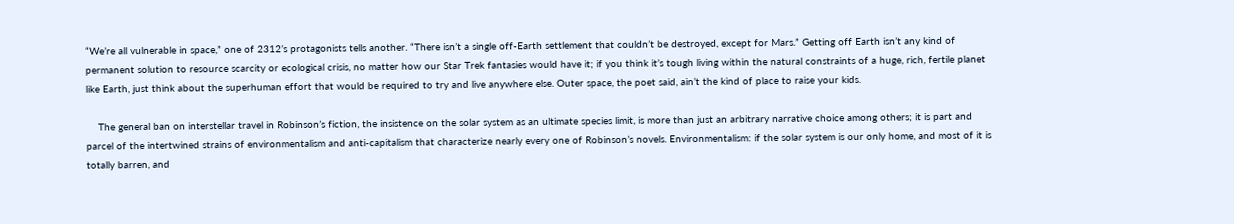“We’re all vulnerable in space,” one of 2312’s protagonists tells another. “There isn’t a single off-Earth settlement that couldn’t be destroyed, except for Mars.” Getting off Earth isn’t any kind of permanent solution to resource scarcity or ecological crisis, no matter how our Star Trek fantasies would have it; if you think it’s tough living within the natural constraints of a huge, rich, fertile planet like Earth, just think about the superhuman effort that would be required to try and live anywhere else. Outer space, the poet said, ain’t the kind of place to raise your kids.

    The general ban on interstellar travel in Robinson’s fiction, the insistence on the solar system as an ultimate species limit, is more than just an arbitrary narrative choice among others; it is part and parcel of the intertwined strains of environmentalism and anti-capitalism that characterize nearly every one of Robinson’s novels. Environmentalism: if the solar system is our only home, and most of it is totally barren, and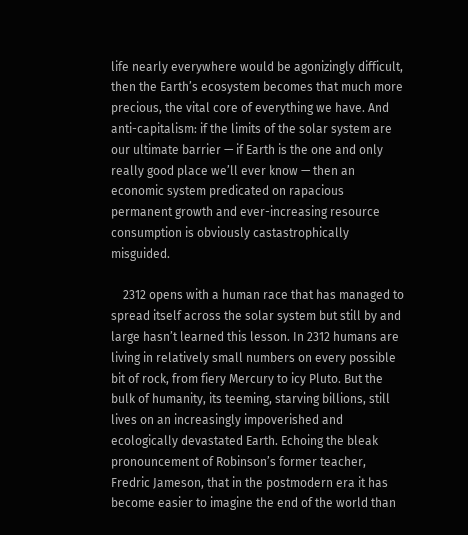life nearly everywhere would be agonizingly difficult, then the Earth’s ecosystem becomes that much more precious, the vital core of everything we have. And anti-capitalism: if the limits of the solar system are our ultimate barrier — if Earth is the one and only really good place we’ll ever know — then an economic system predicated on rapacious permanent growth and ever-increasing resource consumption is obviously castastrophically misguided.

    2312 opens with a human race that has managed to spread itself across the solar system but still by and large hasn’t learned this lesson. In 2312 humans are living in relatively small numbers on every possible bit of rock, from fiery Mercury to icy Pluto. But the bulk of humanity, its teeming, starving billions, still lives on an increasingly impoverished and ecologically devastated Earth. Echoing the bleak pronouncement of Robinson’s former teacher, Fredric Jameson, that in the postmodern era it has become easier to imagine the end of the world than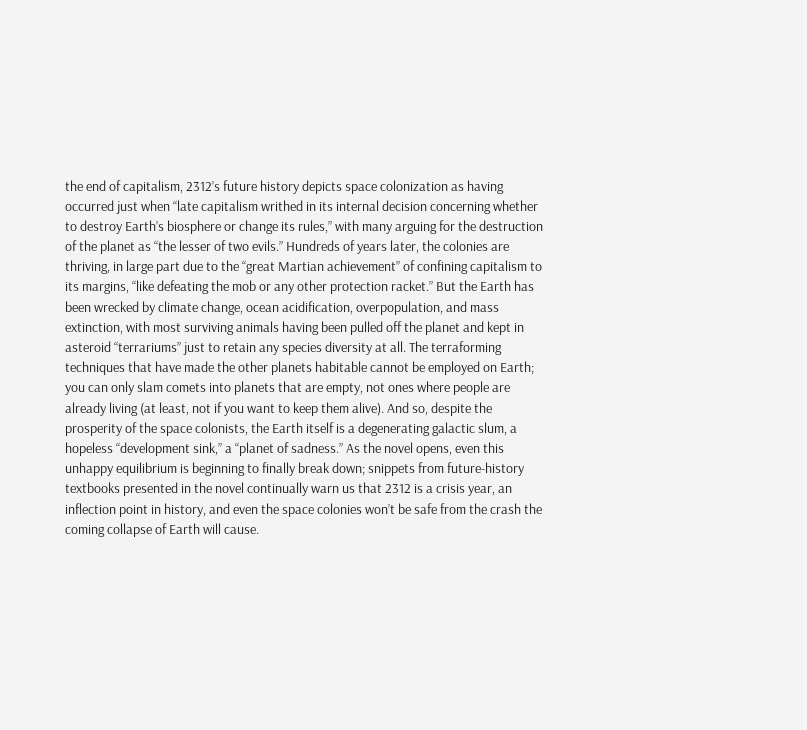the end of capitalism, 2312’s future history depicts space colonization as having occurred just when “late capitalism writhed in its internal decision concerning whether to destroy Earth’s biosphere or change its rules,” with many arguing for the destruction of the planet as “the lesser of two evils.” Hundreds of years later, the colonies are thriving, in large part due to the “great Martian achievement” of confining capitalism to its margins, “like defeating the mob or any other protection racket.” But the Earth has been wrecked by climate change, ocean acidification, overpopulation, and mass extinction, with most surviving animals having been pulled off the planet and kept in asteroid “terrariums” just to retain any species diversity at all. The terraforming techniques that have made the other planets habitable cannot be employed on Earth; you can only slam comets into planets that are empty, not ones where people are already living (at least, not if you want to keep them alive). And so, despite the prosperity of the space colonists, the Earth itself is a degenerating galactic slum, a hopeless “development sink,” a “planet of sadness.” As the novel opens, even this unhappy equilibrium is beginning to finally break down; snippets from future-history textbooks presented in the novel continually warn us that 2312 is a crisis year, an inflection point in history, and even the space colonies won’t be safe from the crash the coming collapse of Earth will cause.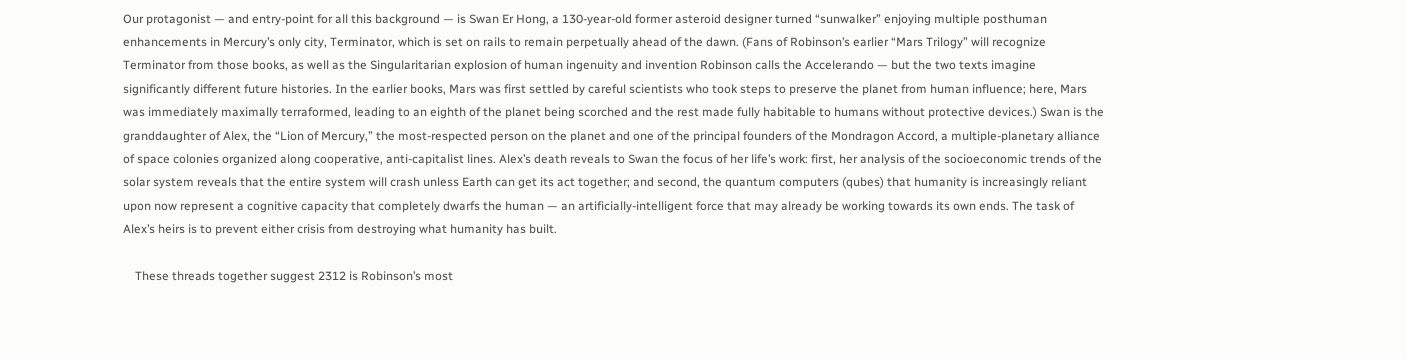Our protagonist — and entry-point for all this background — is Swan Er Hong, a 130-year-old former asteroid designer turned “sunwalker” enjoying multiple posthuman enhancements in Mercury’s only city, Terminator, which is set on rails to remain perpetually ahead of the dawn. (Fans of Robinson’s earlier “Mars Trilogy” will recognize Terminator from those books, as well as the Singularitarian explosion of human ingenuity and invention Robinson calls the Accelerando — but the two texts imagine significantly different future histories. In the earlier books, Mars was first settled by careful scientists who took steps to preserve the planet from human influence; here, Mars was immediately maximally terraformed, leading to an eighth of the planet being scorched and the rest made fully habitable to humans without protective devices.) Swan is the granddaughter of Alex, the “Lion of Mercury,” the most-respected person on the planet and one of the principal founders of the Mondragon Accord, a multiple-planetary alliance of space colonies organized along cooperative, anti-capitalist lines. Alex’s death reveals to Swan the focus of her life’s work: first, her analysis of the socioeconomic trends of the solar system reveals that the entire system will crash unless Earth can get its act together; and second, the quantum computers (qubes) that humanity is increasingly reliant upon now represent a cognitive capacity that completely dwarfs the human — an artificially-intelligent force that may already be working towards its own ends. The task of Alex’s heirs is to prevent either crisis from destroying what humanity has built.

    These threads together suggest 2312 is Robinson’s most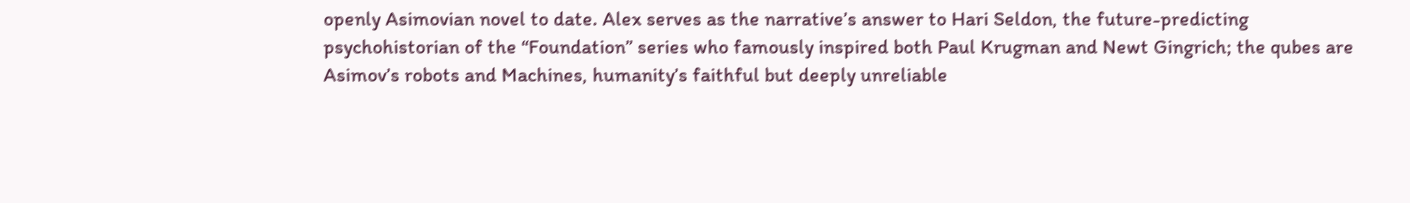openly Asimovian novel to date. Alex serves as the narrative’s answer to Hari Seldon, the future-predicting psychohistorian of the “Foundation” series who famously inspired both Paul Krugman and Newt Gingrich; the qubes are Asimov’s robots and Machines, humanity’s faithful but deeply unreliable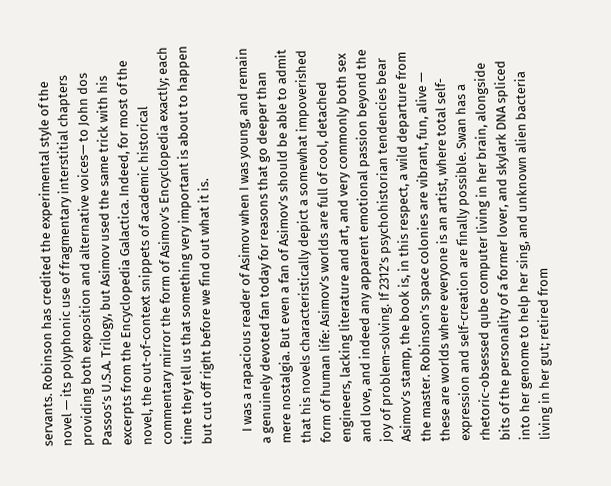servants. Robinson has credited the experimental style of the novel — its polyphonic use of fragmentary interstitial chapters providing both exposition and alternative voices— to John dos Passos’s U.S.A. Trilogy, but Asimov used the same trick with his excerpts from the Encyclopedia Galactica. Indeed, for most of the novel, the out-of-context snippets of academic historical commentary mirror the form of Asimov’s Encyclopedia exactly; each time they tell us that something very important is about to happen but cut off right before we find out what it is.

    I was a rapacious reader of Asimov when I was young, and remain a genuinely devoted fan today for reasons that go deeper than mere nostalgia. But even a fan of Asimov’s should be able to admit that his novels characteristically depict a somewhat impoverished form of human life: Asimov’s worlds are full of cool, detached engineers, lacking literature and art, and very commonly both sex and love, and indeed any apparent emotional passion beyond the joy of problem-solving. If 2312’s psychohistorian tendencies bear Asimov’s stamp, the book is, in this respect, a wild departure from the master. Robinson’s space colonies are vibrant, fun, alive — these are worlds where everyone is an artist, where total self-expression and self-creation are finally possible. Swan has a rhetoric-obsessed qube computer living in her brain, alongside bits of the personality of a former lover, and skylark DNA spliced into her genome to help her sing, and unknown alien bacteria living in her gut; retired from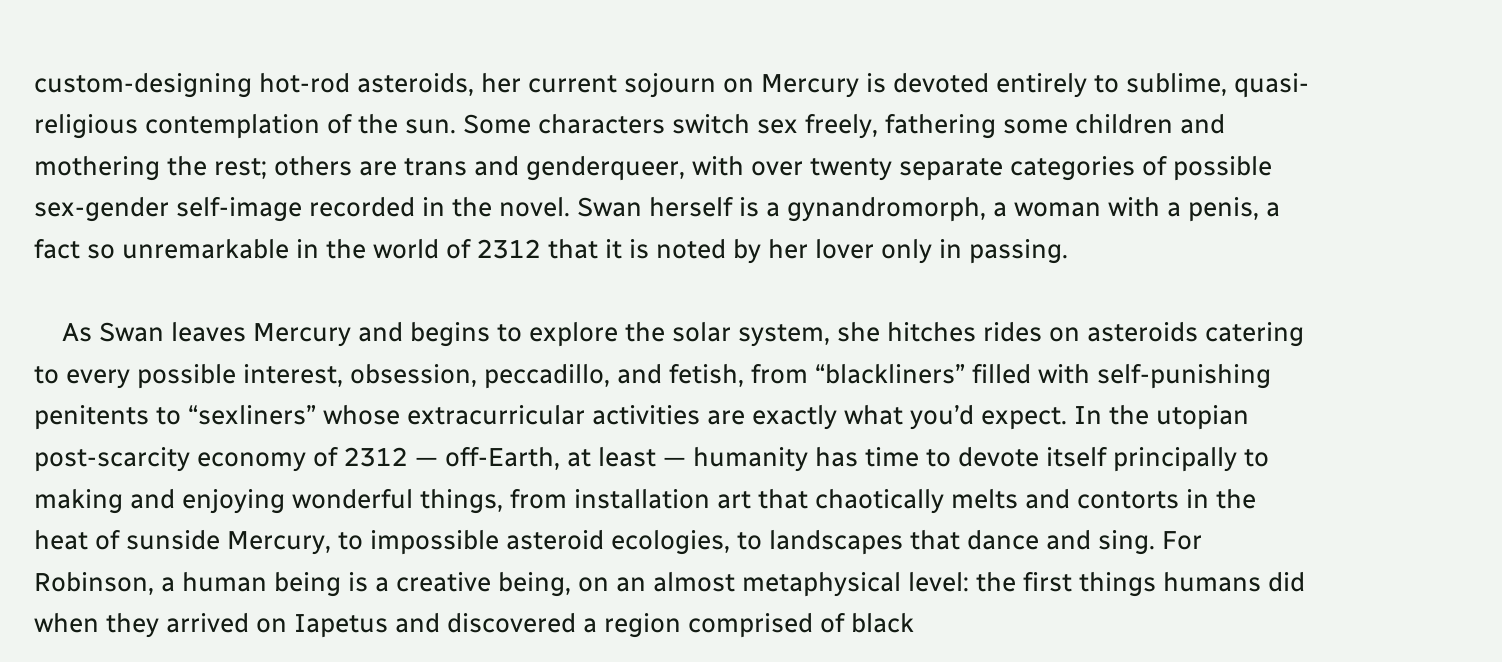custom-designing hot-rod asteroids, her current sojourn on Mercury is devoted entirely to sublime, quasi-religious contemplation of the sun. Some characters switch sex freely, fathering some children and mothering the rest; others are trans and genderqueer, with over twenty separate categories of possible sex-gender self-image recorded in the novel. Swan herself is a gynandromorph, a woman with a penis, a fact so unremarkable in the world of 2312 that it is noted by her lover only in passing.

    As Swan leaves Mercury and begins to explore the solar system, she hitches rides on asteroids catering to every possible interest, obsession, peccadillo, and fetish, from “blackliners” filled with self-punishing penitents to “sexliners” whose extracurricular activities are exactly what you’d expect. In the utopian post-scarcity economy of 2312 — off-Earth, at least — humanity has time to devote itself principally to making and enjoying wonderful things, from installation art that chaotically melts and contorts in the heat of sunside Mercury, to impossible asteroid ecologies, to landscapes that dance and sing. For Robinson, a human being is a creative being, on an almost metaphysical level: the first things humans did when they arrived on Iapetus and discovered a region comprised of black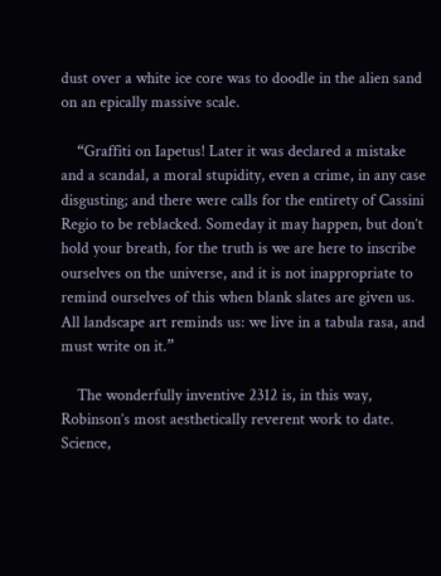dust over a white ice core was to doodle in the alien sand on an epically massive scale.

    “Graffiti on Iapetus! Later it was declared a mistake and a scandal, a moral stupidity, even a crime, in any case disgusting; and there were calls for the entirety of Cassini Regio to be reblacked. Someday it may happen, but don’t hold your breath, for the truth is we are here to inscribe ourselves on the universe, and it is not inappropriate to remind ourselves of this when blank slates are given us. All landscape art reminds us: we live in a tabula rasa, and must write on it.”

    The wonderfully inventive 2312 is, in this way, Robinson’s most aesthetically reverent work to date. Science,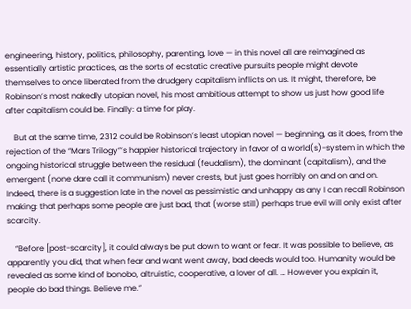engineering, history, politics, philosophy, parenting, love — in this novel all are reimagined as essentially artistic practices, as the sorts of ecstatic creative pursuits people might devote themselves to once liberated from the drudgery capitalism inflicts on us. It might, therefore, be Robinson’s most nakedly utopian novel, his most ambitious attempt to show us just how good life after capitalism could be. Finally: a time for play.

    But at the same time, 2312 could be Robinson’s least utopian novel — beginning, as it does, from the rejection of the “Mars Trilogy”’s happier historical trajectory in favor of a world(s)-system in which the ongoing historical struggle between the residual (feudalism), the dominant (capitalism), and the emergent (none dare call it communism) never crests, but just goes horribly on and on and on. Indeed, there is a suggestion late in the novel as pessimistic and unhappy as any I can recall Robinson making: that perhaps some people are just bad, that (worse still) perhaps true evil will only exist after scarcity.

    “Before [post-scarcity], it could always be put down to want or fear. It was possible to believe, as apparently you did, that when fear and want went away, bad deeds would too. Humanity would be revealed as some kind of bonobo, altruistic, cooperative, a lover of all. … However you explain it, people do bad things. Believe me.”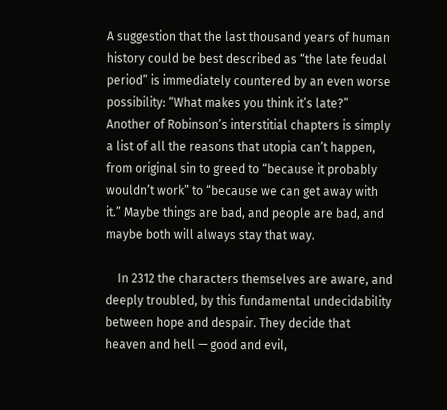A suggestion that the last thousand years of human history could be best described as “the late feudal period” is immediately countered by an even worse possibility: “What makes you think it’s late?” Another of Robinson’s interstitial chapters is simply a list of all the reasons that utopia can’t happen, from original sin to greed to “because it probably wouldn’t work” to “because we can get away with it.” Maybe things are bad, and people are bad, and maybe both will always stay that way.

    In 2312 the characters themselves are aware, and deeply troubled, by this fundamental undecidability between hope and despair. They decide that heaven and hell — good and evil,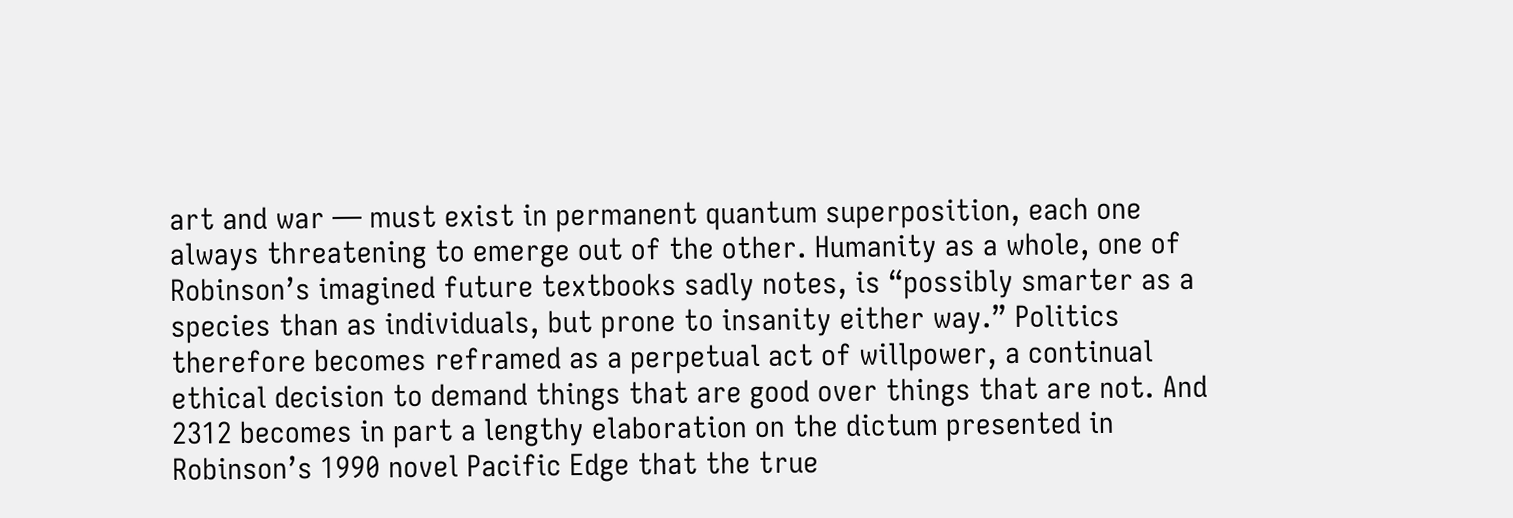art and war — must exist in permanent quantum superposition, each one always threatening to emerge out of the other. Humanity as a whole, one of Robinson’s imagined future textbooks sadly notes, is “possibly smarter as a species than as individuals, but prone to insanity either way.” Politics therefore becomes reframed as a perpetual act of willpower, a continual ethical decision to demand things that are good over things that are not. And 2312 becomes in part a lengthy elaboration on the dictum presented in Robinson’s 1990 novel Pacific Edge that the true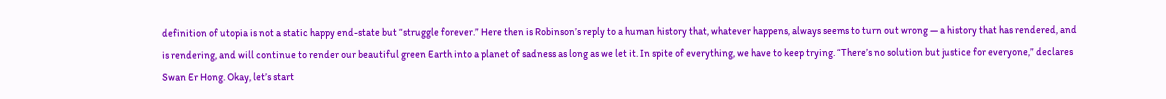definition of utopia is not a static happy end-state but “struggle forever.” Here then is Robinson’s reply to a human history that, whatever happens, always seems to turn out wrong — a history that has rendered, and is rendering, and will continue to render our beautiful green Earth into a planet of sadness as long as we let it. In spite of everything, we have to keep trying. “There’s no solution but justice for everyone,” declares Swan Er Hong. Okay, let’s start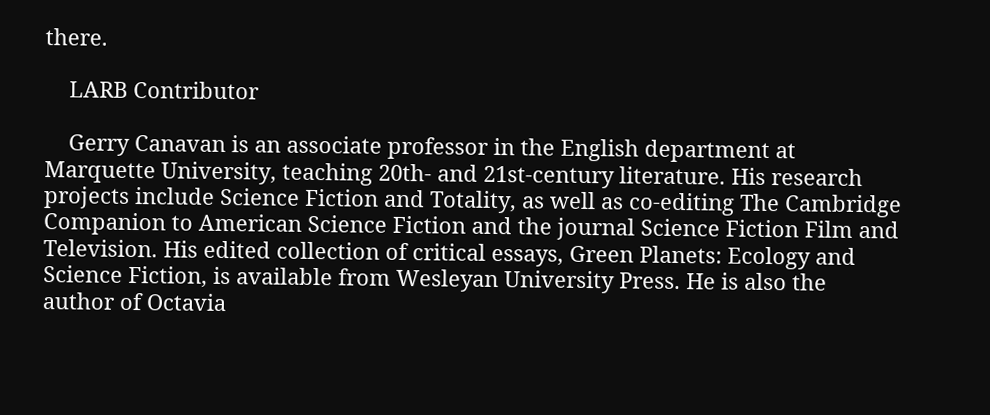there.

    LARB Contributor

    Gerry Canavan is an associate professor in the English department at Marquette University, teaching 20th- and 21st-century literature. His research projects include Science Fiction and Totality, as well as co-editing The Cambridge Companion to American Science Fiction and the journal Science Fiction Film and Television. His edited collection of critical essays, Green Planets: Ecology and Science Fiction, is available from Wesleyan University Press. He is also the author of Octavia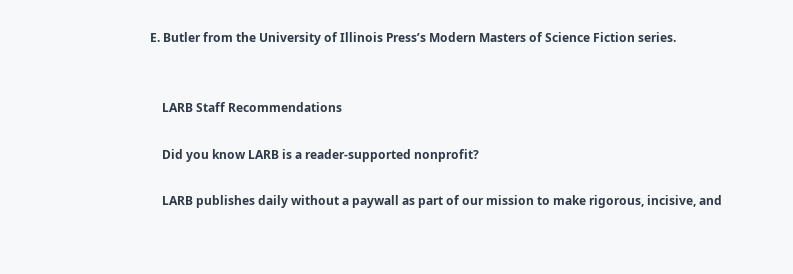E. Butler from the University of Illinois Press’s Modern Masters of Science Fiction series.


    LARB Staff Recommendations

    Did you know LARB is a reader-supported nonprofit?

    LARB publishes daily without a paywall as part of our mission to make rigorous, incisive, and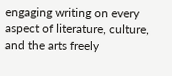engaging writing on every aspect of literature, culture, and the arts freely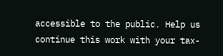accessible to the public. Help us continue this work with your tax-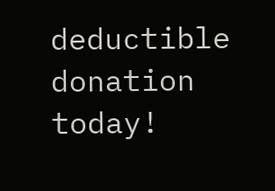deductible donation today!